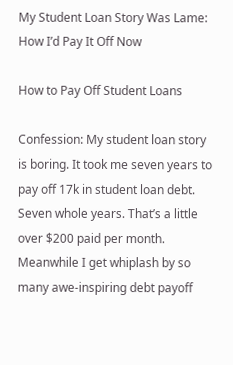My Student Loan Story Was Lame: How I’d Pay It Off Now

How to Pay Off Student Loans

Confession: My student loan story is boring. It took me seven years to pay off 17k in student loan debt. Seven whole years. That’s a little over $200 paid per month. Meanwhile I get whiplash by so many awe-inspiring debt payoff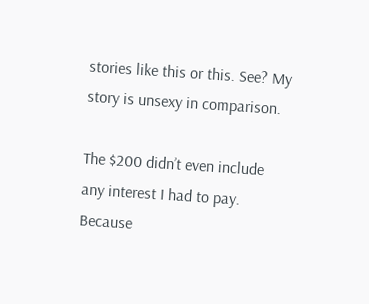stories like this or this. See? My story is unsexy in comparison.

The $200 didn’t even include any interest I had to pay. Because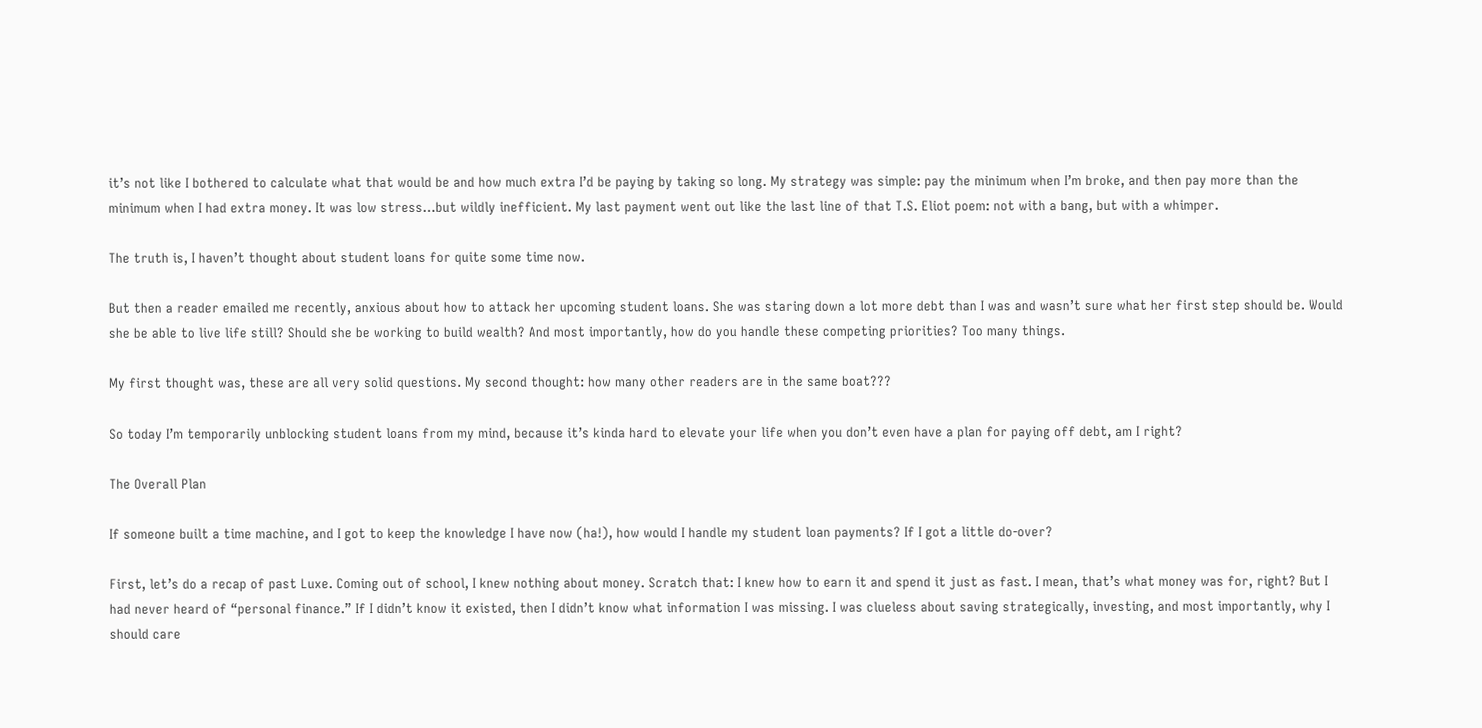it’s not like I bothered to calculate what that would be and how much extra I’d be paying by taking so long. My strategy was simple: pay the minimum when I’m broke, and then pay more than the minimum when I had extra money. It was low stress…but wildly inefficient. My last payment went out like the last line of that T.S. Eliot poem: not with a bang, but with a whimper.

The truth is, I haven’t thought about student loans for quite some time now.

But then a reader emailed me recently, anxious about how to attack her upcoming student loans. She was staring down a lot more debt than I was and wasn’t sure what her first step should be. Would she be able to live life still? Should she be working to build wealth? And most importantly, how do you handle these competing priorities? Too many things.

My first thought was, these are all very solid questions. My second thought: how many other readers are in the same boat???

So today I’m temporarily unblocking student loans from my mind, because it’s kinda hard to elevate your life when you don’t even have a plan for paying off debt, am I right?

The Overall Plan

If someone built a time machine, and I got to keep the knowledge I have now (ha!), how would I handle my student loan payments? If I got a little do-over?

First, let’s do a recap of past Luxe. Coming out of school, I knew nothing about money. Scratch that: I knew how to earn it and spend it just as fast. I mean, that’s what money was for, right? But I had never heard of “personal finance.” If I didn’t know it existed, then I didn’t know what information I was missing. I was clueless about saving strategically, investing, and most importantly, why I should care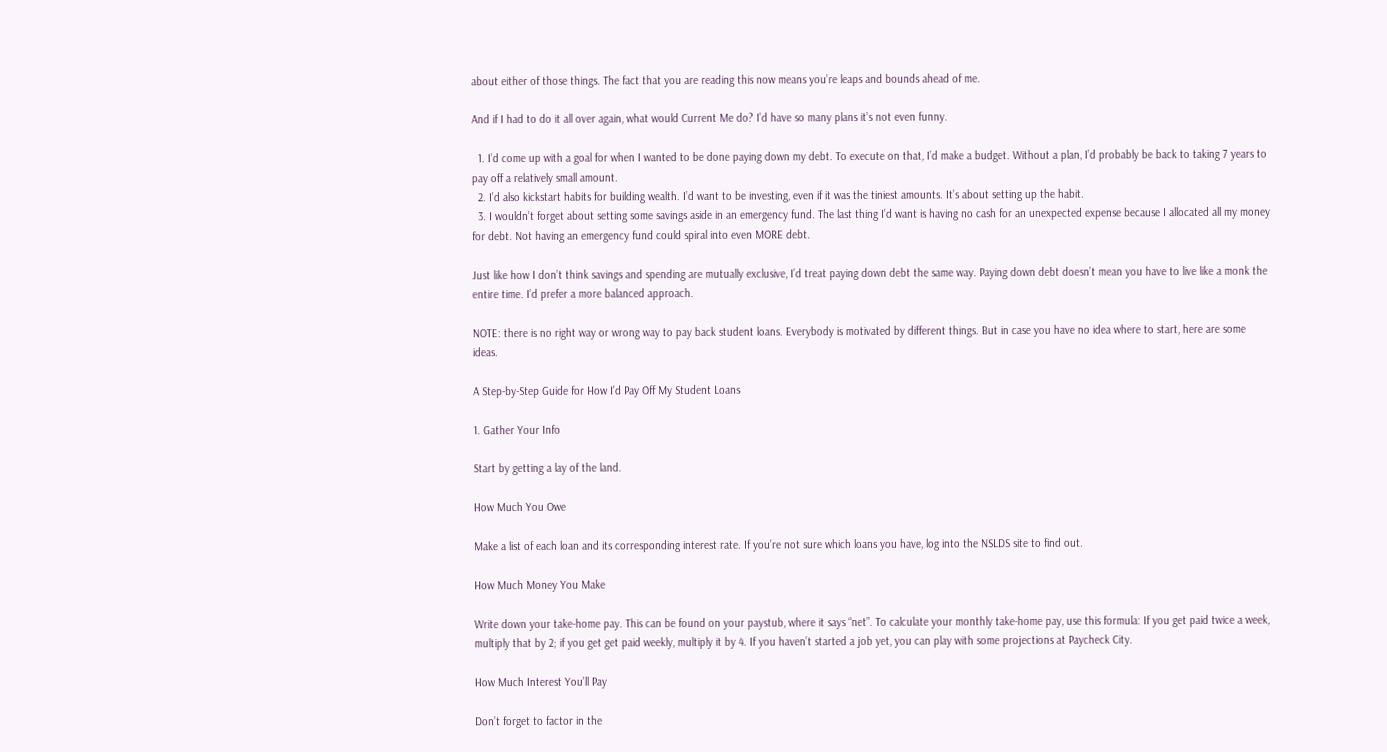about either of those things. The fact that you are reading this now means you’re leaps and bounds ahead of me.

And if I had to do it all over again, what would Current Me do? I’d have so many plans it’s not even funny.

  1. I’d come up with a goal for when I wanted to be done paying down my debt. To execute on that, I’d make a budget. Without a plan, I’d probably be back to taking 7 years to pay off a relatively small amount.
  2. I’d also kickstart habits for building wealth. I’d want to be investing, even if it was the tiniest amounts. It’s about setting up the habit.
  3. I wouldn’t forget about setting some savings aside in an emergency fund. The last thing I’d want is having no cash for an unexpected expense because I allocated all my money for debt. Not having an emergency fund could spiral into even MORE debt.

Just like how I don’t think savings and spending are mutually exclusive, I’d treat paying down debt the same way. Paying down debt doesn’t mean you have to live like a monk the entire time. I’d prefer a more balanced approach.

NOTE: there is no right way or wrong way to pay back student loans. Everybody is motivated by different things. But in case you have no idea where to start, here are some ideas.

A Step-by-Step Guide for How I’d Pay Off My Student Loans

1. Gather Your Info

Start by getting a lay of the land.

How Much You Owe

Make a list of each loan and its corresponding interest rate. If you’re not sure which loans you have, log into the NSLDS site to find out.

How Much Money You Make

Write down your take-home pay. This can be found on your paystub, where it says “net”. To calculate your monthly take-home pay, use this formula: If you get paid twice a week, multiply that by 2; if you get get paid weekly, multiply it by 4. If you haven’t started a job yet, you can play with some projections at Paycheck City.

How Much Interest You’ll Pay

Don’t forget to factor in the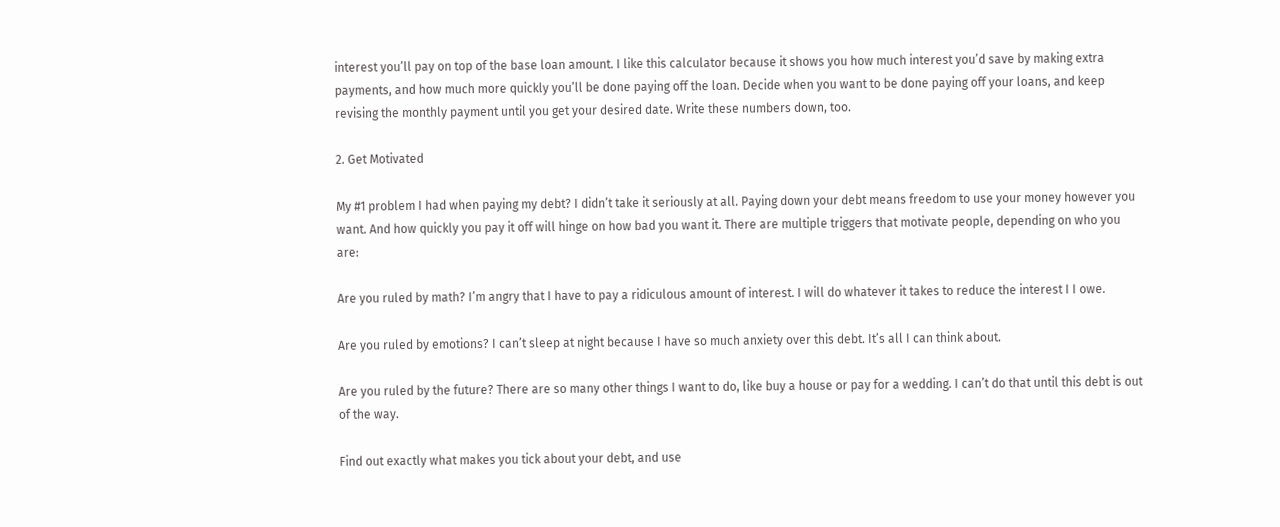interest you’ll pay on top of the base loan amount. I like this calculator because it shows you how much interest you’d save by making extra payments, and how much more quickly you’ll be done paying off the loan. Decide when you want to be done paying off your loans, and keep revising the monthly payment until you get your desired date. Write these numbers down, too.

2. Get Motivated

My #1 problem I had when paying my debt? I didn’t take it seriously at all. Paying down your debt means freedom to use your money however you want. And how quickly you pay it off will hinge on how bad you want it. There are multiple triggers that motivate people, depending on who you are:

Are you ruled by math? I’m angry that I have to pay a ridiculous amount of interest. I will do whatever it takes to reduce the interest I I owe.

Are you ruled by emotions? I can’t sleep at night because I have so much anxiety over this debt. It’s all I can think about.

Are you ruled by the future? There are so many other things I want to do, like buy a house or pay for a wedding. I can’t do that until this debt is out of the way.

Find out exactly what makes you tick about your debt, and use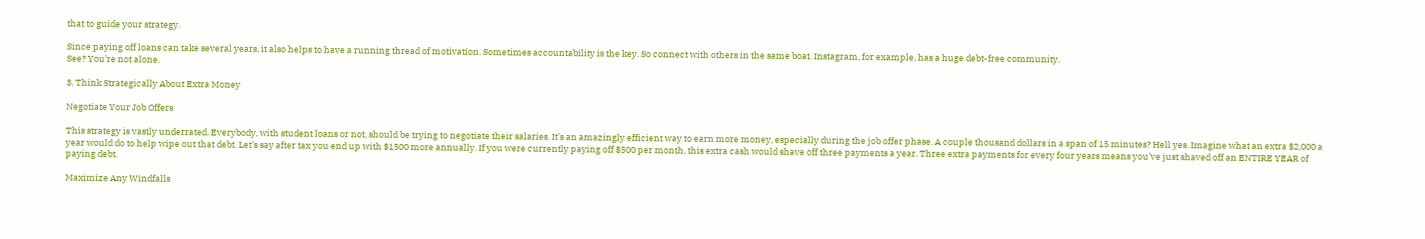that to guide your strategy.

Since paying off loans can take several years, it also helps to have a running thread of motivation. Sometimes accountability is the key. So connect with others in the same boat. Instagram, for example, has a huge debt-free community.
See? You’re not alone.

3. Think Strategically About Extra Money

Negotiate Your Job Offers

This strategy is vastly underrated. Everybody, with student loans or not, should be trying to negotiate their salaries. It’s an amazingly efficient way to earn more money, especially during the job offer phase. A couple thousand dollars in a span of 15 minutes? Hell yes. Imagine what an extra $2,000 a year would do to help wipe out that debt. Let’s say after tax you end up with $1500 more annually. If you were currently paying off $500 per month, this extra cash would shave off three payments a year. Three extra payments for every four years means you’ve just shaved off an ENTIRE YEAR of paying debt.

Maximize Any Windfalls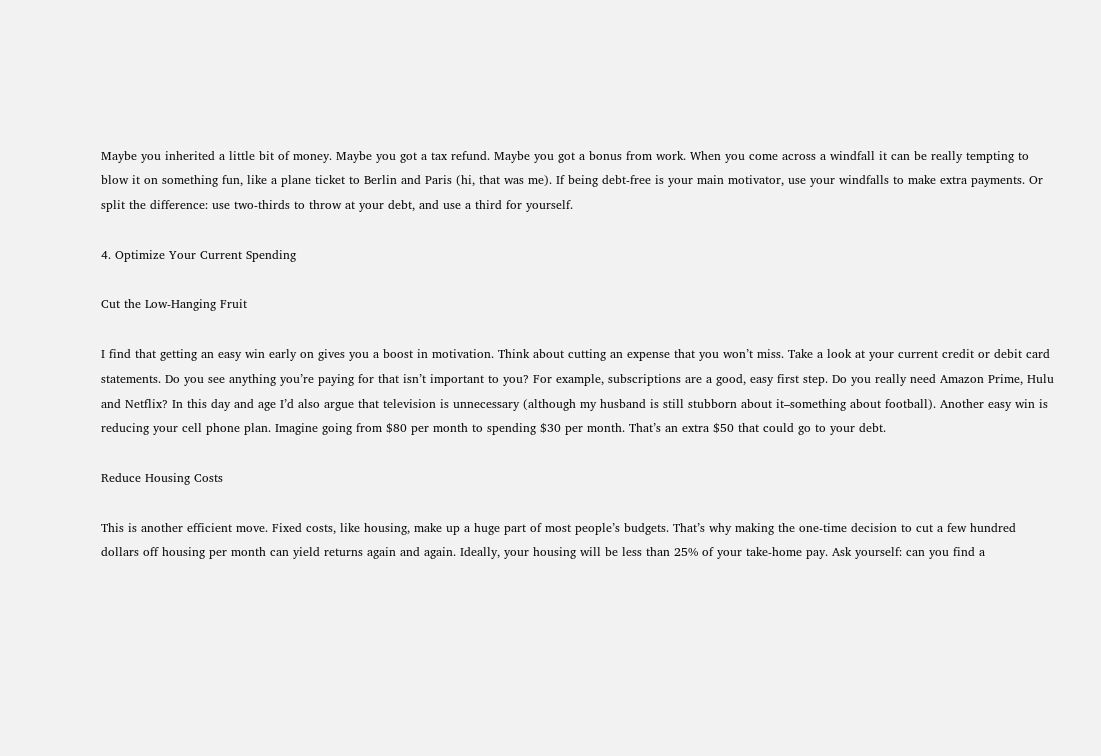Maybe you inherited a little bit of money. Maybe you got a tax refund. Maybe you got a bonus from work. When you come across a windfall it can be really tempting to blow it on something fun, like a plane ticket to Berlin and Paris (hi, that was me). If being debt-free is your main motivator, use your windfalls to make extra payments. Or split the difference: use two-thirds to throw at your debt, and use a third for yourself.

4. Optimize Your Current Spending

Cut the Low-Hanging Fruit

I find that getting an easy win early on gives you a boost in motivation. Think about cutting an expense that you won’t miss. Take a look at your current credit or debit card statements. Do you see anything you’re paying for that isn’t important to you? For example, subscriptions are a good, easy first step. Do you really need Amazon Prime, Hulu and Netflix? In this day and age I’d also argue that television is unnecessary (although my husband is still stubborn about it–something about football). Another easy win is reducing your cell phone plan. Imagine going from $80 per month to spending $30 per month. That’s an extra $50 that could go to your debt.

Reduce Housing Costs

This is another efficient move. Fixed costs, like housing, make up a huge part of most people’s budgets. That’s why making the one-time decision to cut a few hundred dollars off housing per month can yield returns again and again. Ideally, your housing will be less than 25% of your take-home pay. Ask yourself: can you find a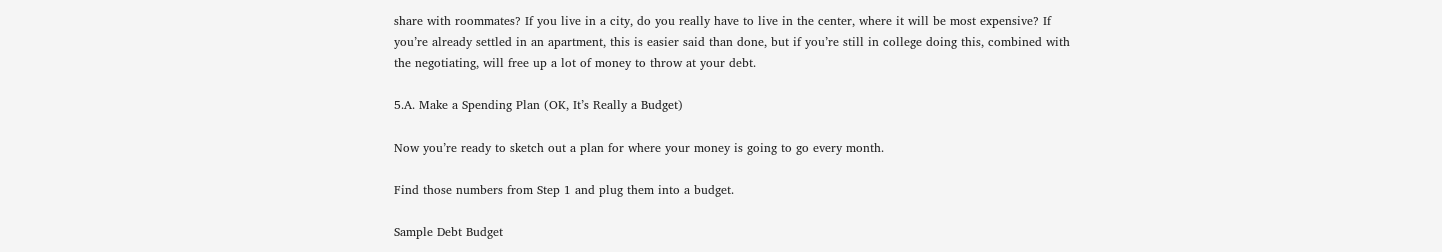share with roommates? If you live in a city, do you really have to live in the center, where it will be most expensive? If you’re already settled in an apartment, this is easier said than done, but if you’re still in college doing this, combined with the negotiating, will free up a lot of money to throw at your debt.

5.A. Make a Spending Plan (OK, It’s Really a Budget)

Now you’re ready to sketch out a plan for where your money is going to go every month.

Find those numbers from Step 1 and plug them into a budget.

Sample Debt Budget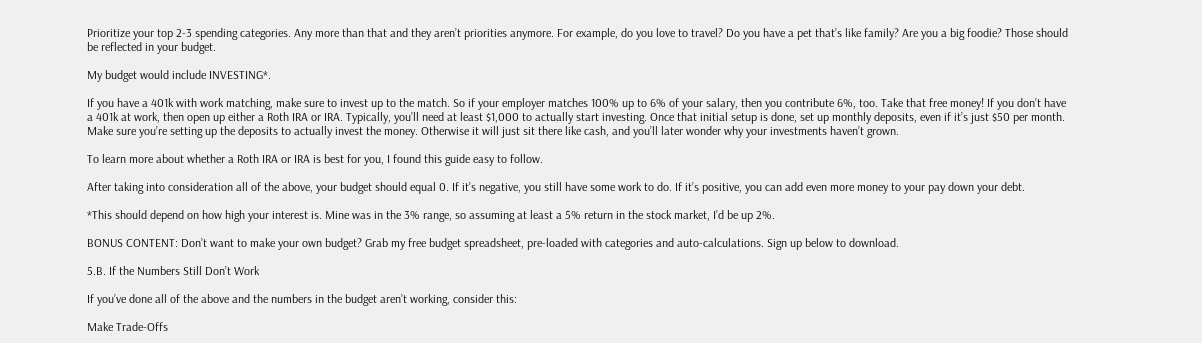Prioritize your top 2-3 spending categories. Any more than that and they aren’t priorities anymore. For example, do you love to travel? Do you have a pet that’s like family? Are you a big foodie? Those should be reflected in your budget.

My budget would include INVESTING*.

If you have a 401k with work matching, make sure to invest up to the match. So if your employer matches 100% up to 6% of your salary, then you contribute 6%, too. Take that free money! If you don’t have a 401k at work, then open up either a Roth IRA or IRA. Typically, you’ll need at least $1,000 to actually start investing. Once that initial setup is done, set up monthly deposits, even if it’s just $50 per month. Make sure you’re setting up the deposits to actually invest the money. Otherwise it will just sit there like cash, and you’ll later wonder why your investments haven’t grown.

To learn more about whether a Roth IRA or IRA is best for you, I found this guide easy to follow.

After taking into consideration all of the above, your budget should equal 0. If it’s negative, you still have some work to do. If it’s positive, you can add even more money to your pay down your debt.

*This should depend on how high your interest is. Mine was in the 3% range, so assuming at least a 5% return in the stock market, I’d be up 2%.

BONUS CONTENT: Don’t want to make your own budget? Grab my free budget spreadsheet, pre-loaded with categories and auto-calculations. Sign up below to download.

5.B. If the Numbers Still Don’t Work

If you’ve done all of the above and the numbers in the budget aren’t working, consider this:

Make Trade-Offs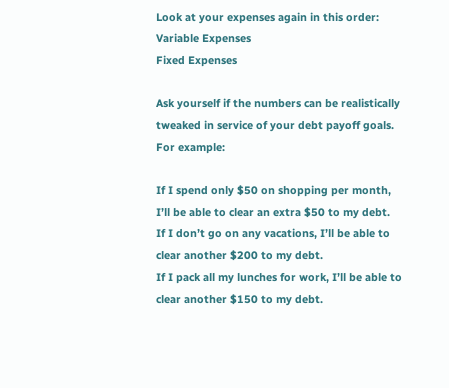Look at your expenses again in this order:
Variable Expenses
Fixed Expenses

Ask yourself if the numbers can be realistically tweaked in service of your debt payoff goals. For example:

If I spend only $50 on shopping per month, I’ll be able to clear an extra $50 to my debt.
If I don’t go on any vacations, I’ll be able to clear another $200 to my debt.
If I pack all my lunches for work, I’ll be able to clear another $150 to my debt.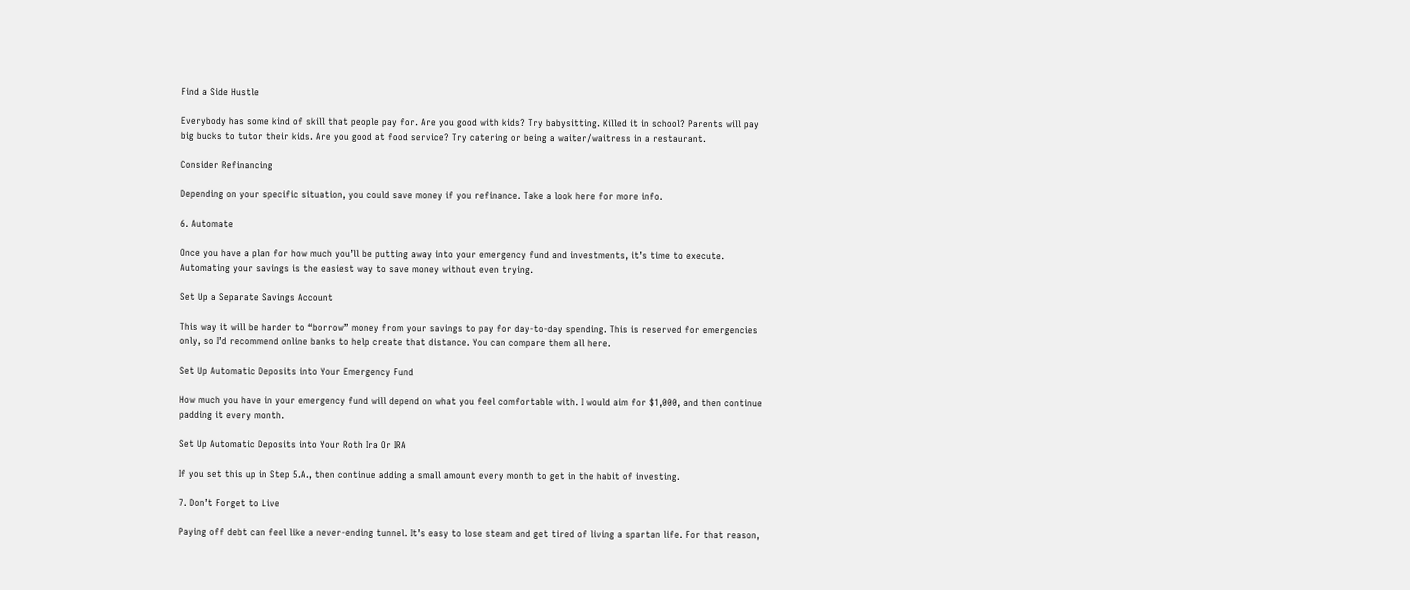Find a Side Hustle

Everybody has some kind of skill that people pay for. Are you good with kids? Try babysitting. Killed it in school? Parents will pay big bucks to tutor their kids. Are you good at food service? Try catering or being a waiter/waitress in a restaurant.

Consider Refinancing

Depending on your specific situation, you could save money if you refinance. Take a look here for more info.

6. Automate

Once you have a plan for how much you’ll be putting away into your emergency fund and investments, it’s time to execute. Automating your savings is the easiest way to save money without even trying.

Set Up a Separate Savings Account

This way it will be harder to “borrow” money from your savings to pay for day-to-day spending. This is reserved for emergencies only, so I’d recommend online banks to help create that distance. You can compare them all here.

Set Up Automatic Deposits into Your Emergency Fund

How much you have in your emergency fund will depend on what you feel comfortable with. I would aim for $1,000, and then continue padding it every month.

Set Up Automatic Deposits into Your Roth Ira Or IRA

If you set this up in Step 5.A., then continue adding a small amount every month to get in the habit of investing.

7. Don’t Forget to Live

Paying off debt can feel like a never-ending tunnel. It’s easy to lose steam and get tired of living a spartan life. For that reason,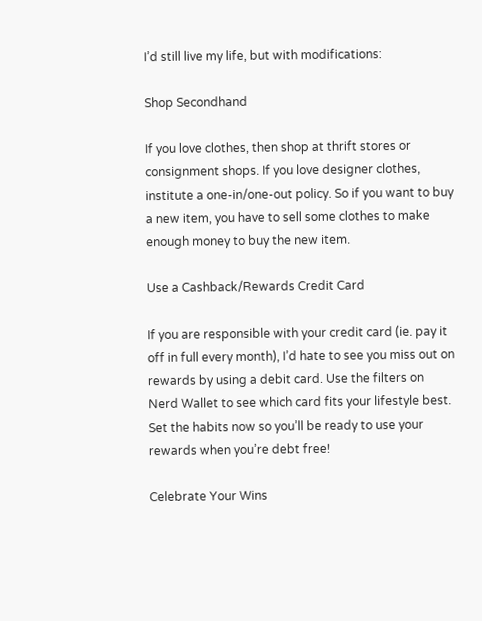I’d still live my life, but with modifications:

Shop Secondhand

If you love clothes, then shop at thrift stores or consignment shops. If you love designer clothes, institute a one-in/one-out policy. So if you want to buy a new item, you have to sell some clothes to make enough money to buy the new item.

Use a Cashback/Rewards Credit Card

If you are responsible with your credit card (ie. pay it off in full every month), I’d hate to see you miss out on rewards by using a debit card. Use the filters on Nerd Wallet to see which card fits your lifestyle best. Set the habits now so you’ll be ready to use your rewards when you’re debt free!

Celebrate Your Wins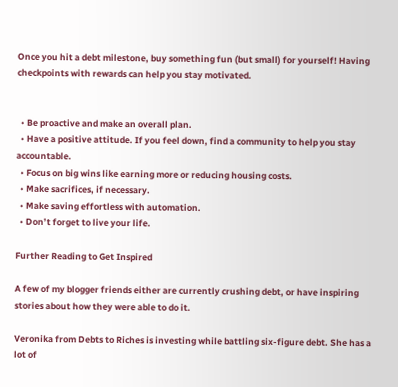Once you hit a debt milestone, buy something fun (but small) for yourself! Having checkpoints with rewards can help you stay motivated.


  • Be proactive and make an overall plan.
  • Have a positive attitude. If you feel down, find a community to help you stay accountable.
  • Focus on big wins like earning more or reducing housing costs.
  • Make sacrifices, if necessary.
  • Make saving effortless with automation.
  • Don’t forget to live your life.

Further Reading to Get Inspired

A few of my blogger friends either are currently crushing debt, or have inspiring stories about how they were able to do it.

Veronika from Debts to Riches is investing while battling six-figure debt. She has a lot of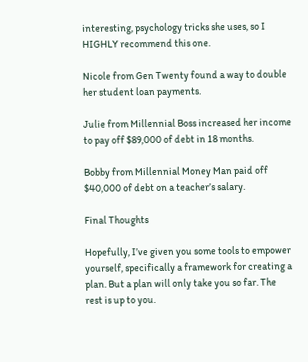interesting, psychology tricks she uses, so I HIGHLY recommend this one.

Nicole from Gen Twenty found a way to double her student loan payments.

Julie from Millennial Boss increased her income to pay off $89,000 of debt in 18 months.

Bobby from Millennial Money Man paid off $40,000 of debt on a teacher’s salary.

Final Thoughts

Hopefully, I’ve given you some tools to empower yourself, specifically a framework for creating a plan. But a plan will only take you so far. The rest is up to you.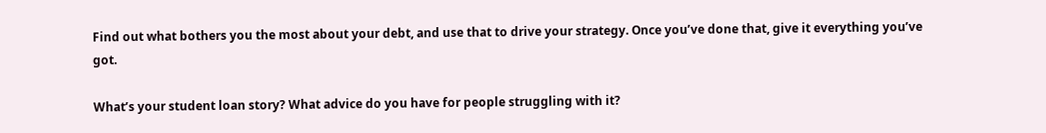Find out what bothers you the most about your debt, and use that to drive your strategy. Once you’ve done that, give it everything you’ve got.

What’s your student loan story? What advice do you have for people struggling with it?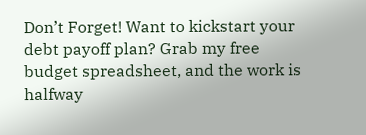Don’t Forget! Want to kickstart your debt payoff plan? Grab my free budget spreadsheet, and the work is halfway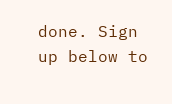done. Sign up below to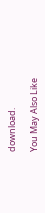download.

You May Also Like